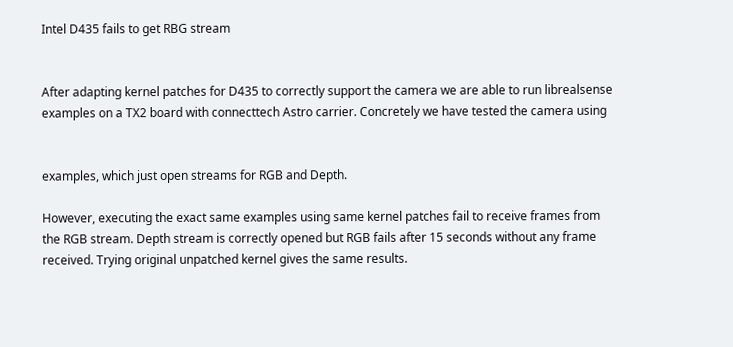Intel D435 fails to get RBG stream


After adapting kernel patches for D435 to correctly support the camera we are able to run librealsense examples on a TX2 board with connecttech Astro carrier. Concretely we have tested the camera using


examples, which just open streams for RGB and Depth.

However, executing the exact same examples using same kernel patches fail to receive frames from the RGB stream. Depth stream is correctly opened but RGB fails after 15 seconds without any frame received. Trying original unpatched kernel gives the same results.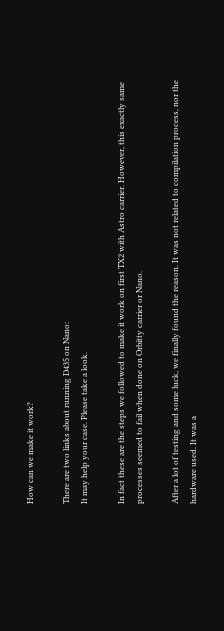How can we make it work?

There are two links about running D435 on Nano:
It may help your case. Please take a look.

In fact these are the steps we followed to make it work on first TX2 with Astro carrier. However, this exactly same processes seemed to fail when done on Orbitty carrier or Nano.

After a lot of testing and some luck, we finally found the reason. It was not related to compilation process, nor the hardware used. It was a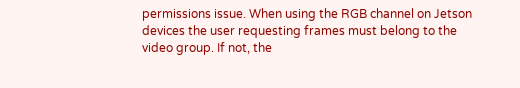permissions issue. When using the RGB channel on Jetson devices the user requesting frames must belong to the video group. If not, the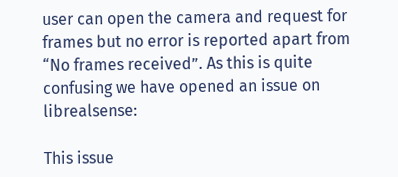user can open the camera and request for frames but no error is reported apart from “No frames received”. As this is quite confusing we have opened an issue on librealsense:

This issue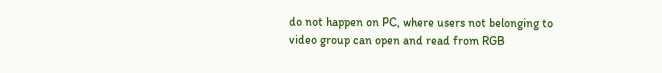do not happen on PC, where users not belonging to video group can open and read from RGB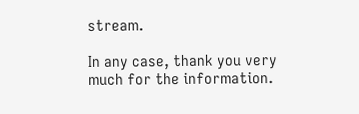stream.

In any case, thank you very much for the information.